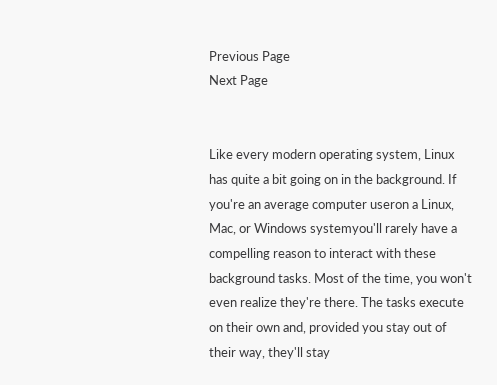Previous Page
Next Page


Like every modern operating system, Linux has quite a bit going on in the background. If you're an average computer useron a Linux, Mac, or Windows systemyou'll rarely have a compelling reason to interact with these background tasks. Most of the time, you won't even realize they're there. The tasks execute on their own and, provided you stay out of their way, they'll stay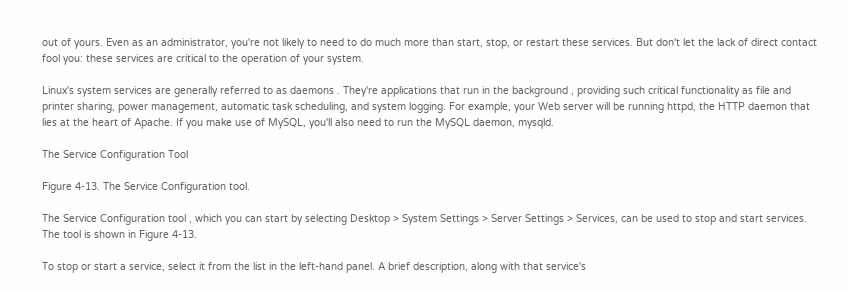out of yours. Even as an administrator, you're not likely to need to do much more than start, stop, or restart these services. But don't let the lack of direct contact fool you: these services are critical to the operation of your system.

Linux's system services are generally referred to as daemons . They're applications that run in the background , providing such critical functionality as file and printer sharing, power management, automatic task scheduling, and system logging. For example, your Web server will be running httpd, the HTTP daemon that lies at the heart of Apache. If you make use of MySQL, you'll also need to run the MySQL daemon, mysqld.

The Service Configuration Tool

Figure 4-13. The Service Configuration tool.

The Service Configuration tool , which you can start by selecting Desktop > System Settings > Server Settings > Services, can be used to stop and start services. The tool is shown in Figure 4-13.

To stop or start a service, select it from the list in the left-hand panel. A brief description, along with that service's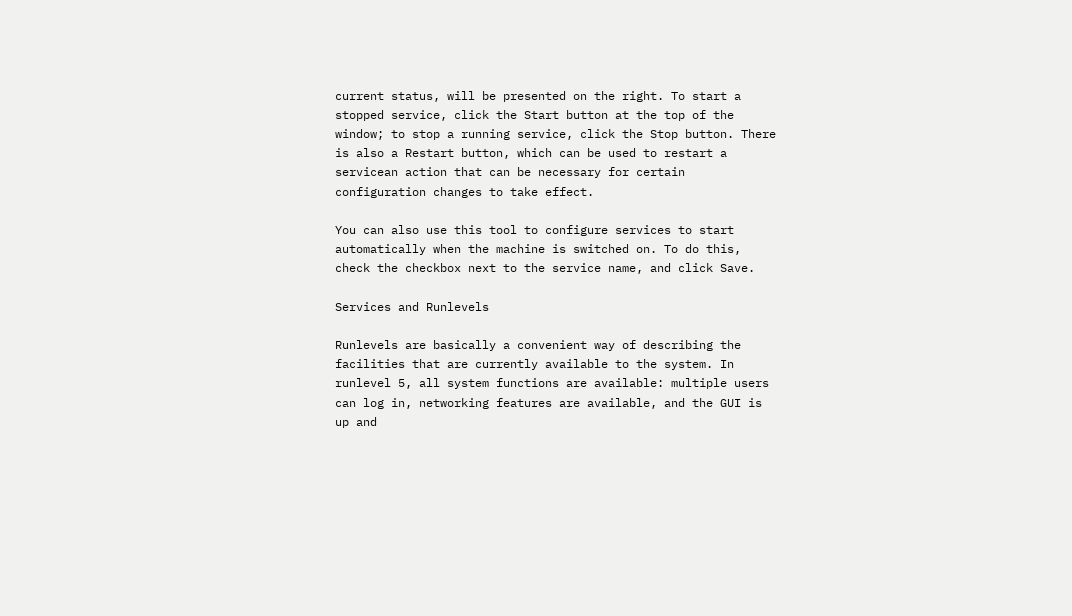current status, will be presented on the right. To start a stopped service, click the Start button at the top of the window; to stop a running service, click the Stop button. There is also a Restart button, which can be used to restart a servicean action that can be necessary for certain configuration changes to take effect.

You can also use this tool to configure services to start automatically when the machine is switched on. To do this, check the checkbox next to the service name, and click Save.

Services and Runlevels

Runlevels are basically a convenient way of describing the facilities that are currently available to the system. In runlevel 5, all system functions are available: multiple users can log in, networking features are available, and the GUI is up and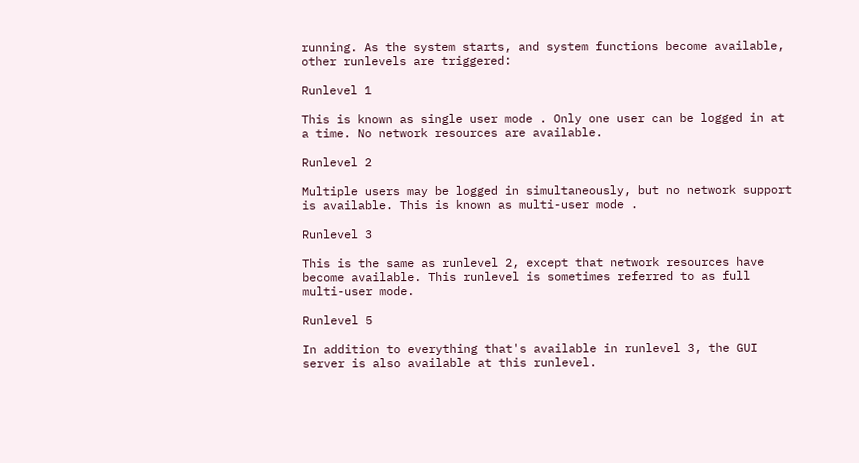running. As the system starts, and system functions become available, other runlevels are triggered:

Runlevel 1

This is known as single user mode . Only one user can be logged in at a time. No network resources are available.

Runlevel 2

Multiple users may be logged in simultaneously, but no network support is available. This is known as multi-user mode .

Runlevel 3

This is the same as runlevel 2, except that network resources have become available. This runlevel is sometimes referred to as full multi-user mode.

Runlevel 5

In addition to everything that's available in runlevel 3, the GUI server is also available at this runlevel.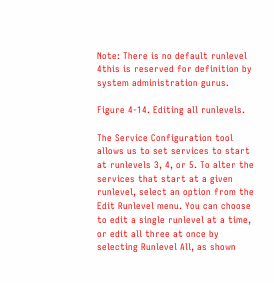Note: There is no default runlevel 4this is reserved for definition by system administration gurus.

Figure 4-14. Editing all runlevels.

The Service Configuration tool allows us to set services to start at runlevels 3, 4, or 5. To alter the services that start at a given runlevel, select an option from the Edit Runlevel menu. You can choose to edit a single runlevel at a time, or edit all three at once by selecting Runlevel All, as shown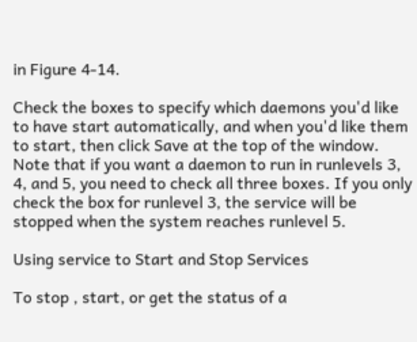in Figure 4-14.

Check the boxes to specify which daemons you'd like to have start automatically, and when you'd like them to start, then click Save at the top of the window. Note that if you want a daemon to run in runlevels 3, 4, and 5, you need to check all three boxes. If you only check the box for runlevel 3, the service will be stopped when the system reaches runlevel 5.

Using service to Start and Stop Services

To stop , start, or get the status of a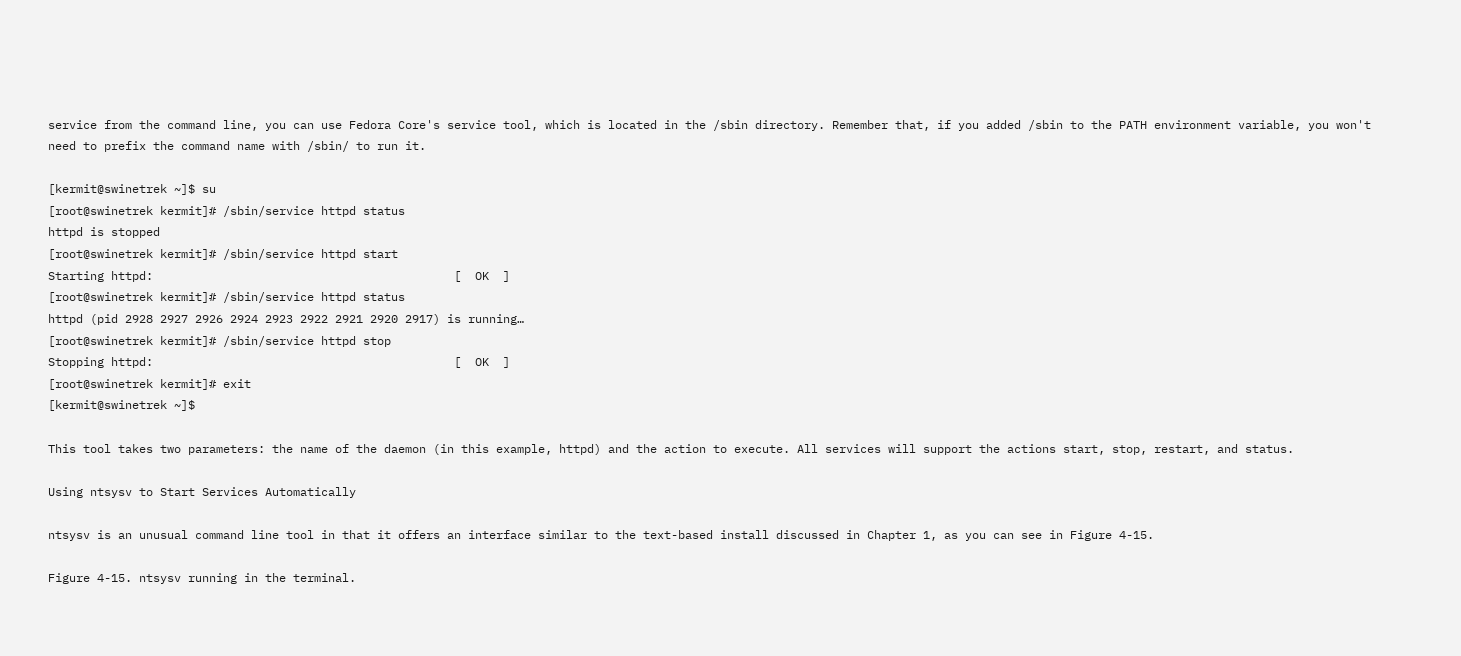service from the command line, you can use Fedora Core's service tool, which is located in the /sbin directory. Remember that, if you added /sbin to the PATH environment variable, you won't need to prefix the command name with /sbin/ to run it.

[kermit@swinetrek ~]$ su
[root@swinetrek kermit]# /sbin/service httpd status
httpd is stopped
[root@swinetrek kermit]# /sbin/service httpd start
Starting httpd:                                           [  OK  ]
[root@swinetrek kermit]# /sbin/service httpd status
httpd (pid 2928 2927 2926 2924 2923 2922 2921 2920 2917) is running…
[root@swinetrek kermit]# /sbin/service httpd stop
Stopping httpd:                                           [  OK  ]
[root@swinetrek kermit]# exit
[kermit@swinetrek ~]$

This tool takes two parameters: the name of the daemon (in this example, httpd) and the action to execute. All services will support the actions start, stop, restart, and status.

Using ntsysv to Start Services Automatically

ntsysv is an unusual command line tool in that it offers an interface similar to the text-based install discussed in Chapter 1, as you can see in Figure 4-15.

Figure 4-15. ntsysv running in the terminal.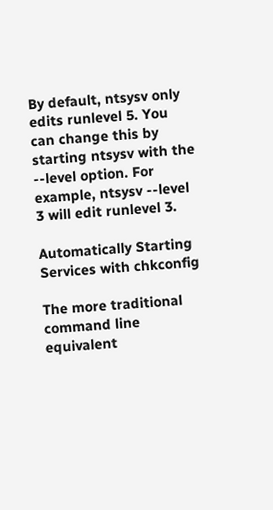By default, ntsysv only edits runlevel 5. You can change this by starting ntsysv with the --level option. For example, ntsysv --level 3 will edit runlevel 3.

Automatically Starting Services with chkconfig

The more traditional command line equivalent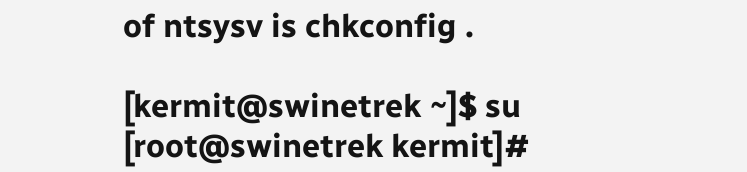of ntsysv is chkconfig .

[kermit@swinetrek ~]$ su
[root@swinetrek kermit]#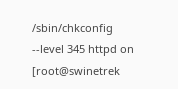/sbin/chkconfig --level 345 httpd on
[root@swinetrek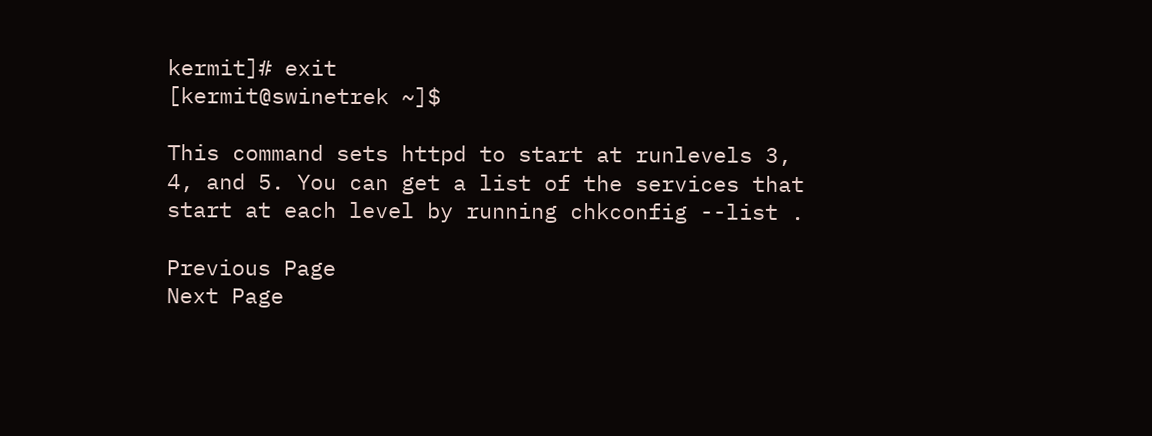kermit]# exit
[kermit@swinetrek ~]$

This command sets httpd to start at runlevels 3, 4, and 5. You can get a list of the services that start at each level by running chkconfig --list .

Previous Page
Next Page